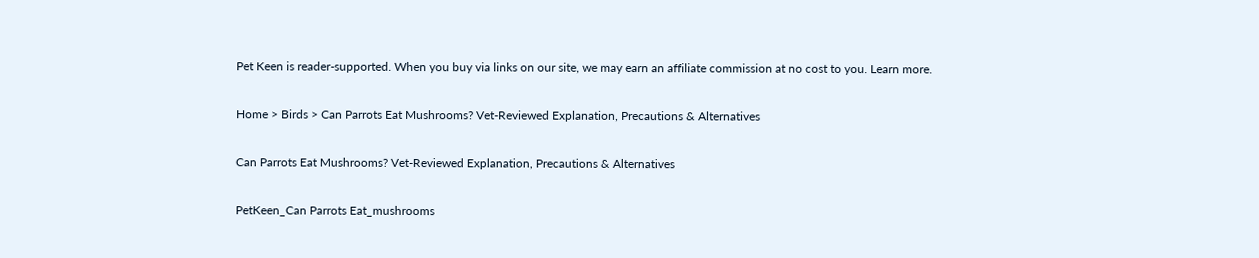Pet Keen is reader-supported. When you buy via links on our site, we may earn an affiliate commission at no cost to you. Learn more.

Home > Birds > Can Parrots Eat Mushrooms? Vet-Reviewed Explanation, Precautions & Alternatives

Can Parrots Eat Mushrooms? Vet-Reviewed Explanation, Precautions & Alternatives

PetKeen_Can Parrots Eat_mushrooms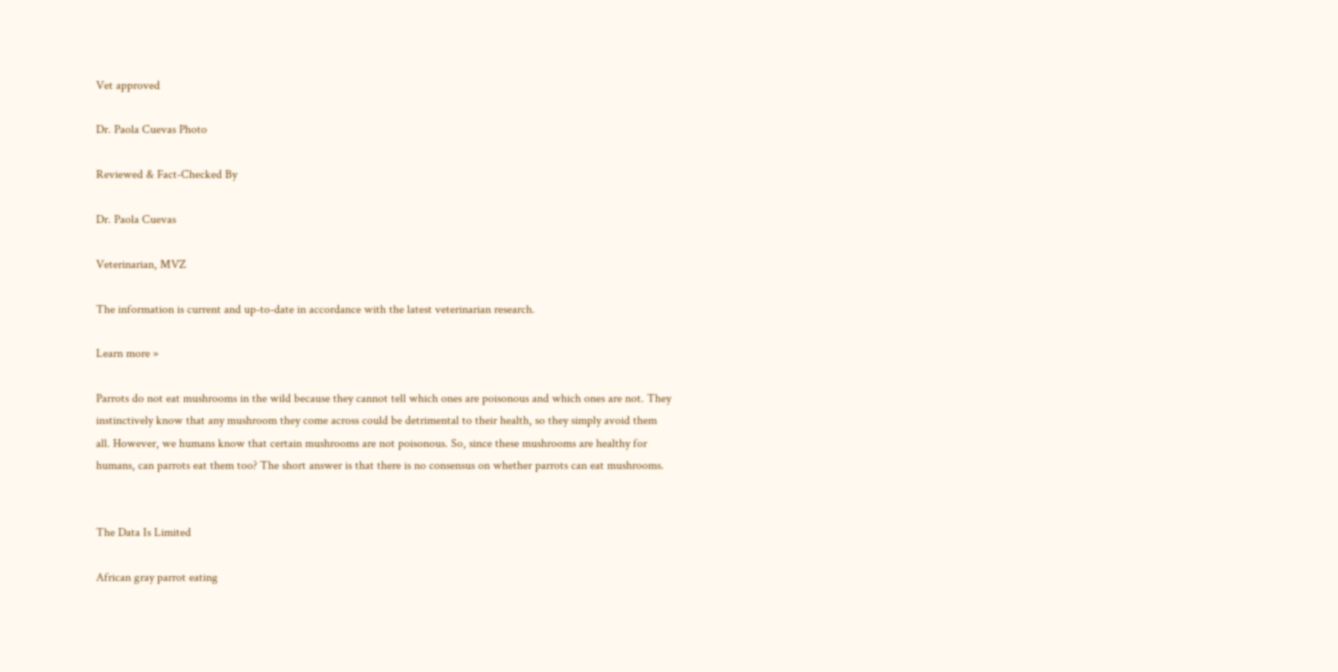Vet approved

Dr. Paola Cuevas Photo

Reviewed & Fact-Checked By

Dr. Paola Cuevas

Veterinarian, MVZ

The information is current and up-to-date in accordance with the latest veterinarian research.

Learn more »

Parrots do not eat mushrooms in the wild because they cannot tell which ones are poisonous and which ones are not. They instinctively know that any mushroom they come across could be detrimental to their health, so they simply avoid them all. However, we humans know that certain mushrooms are not poisonous. So, since these mushrooms are healthy for humans, can parrots eat them too? The short answer is that there is no consensus on whether parrots can eat mushrooms.


The Data Is Limited

African gray parrot eating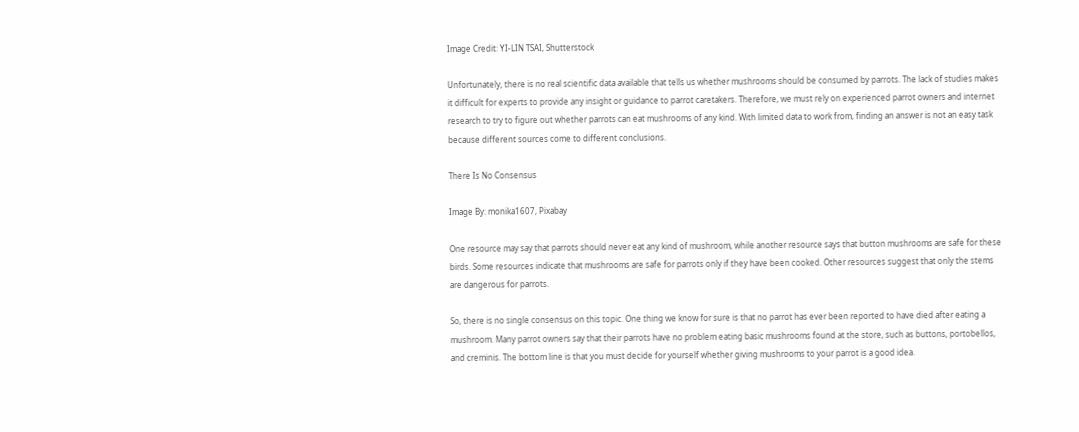Image Credit: YI-LIN TSAI, Shutterstock

Unfortunately, there is no real scientific data available that tells us whether mushrooms should be consumed by parrots. The lack of studies makes it difficult for experts to provide any insight or guidance to parrot caretakers. Therefore, we must rely on experienced parrot owners and internet research to try to figure out whether parrots can eat mushrooms of any kind. With limited data to work from, finding an answer is not an easy task because different sources come to different conclusions.

There Is No Consensus

Image By: monika1607, Pixabay

One resource may say that parrots should never eat any kind of mushroom, while another resource says that button mushrooms are safe for these birds. Some resources indicate that mushrooms are safe for parrots only if they have been cooked. Other resources suggest that only the stems are dangerous for parrots.

So, there is no single consensus on this topic. One thing we know for sure is that no parrot has ever been reported to have died after eating a mushroom. Many parrot owners say that their parrots have no problem eating basic mushrooms found at the store, such as buttons, portobellos, and creminis. The bottom line is that you must decide for yourself whether giving mushrooms to your parrot is a good idea.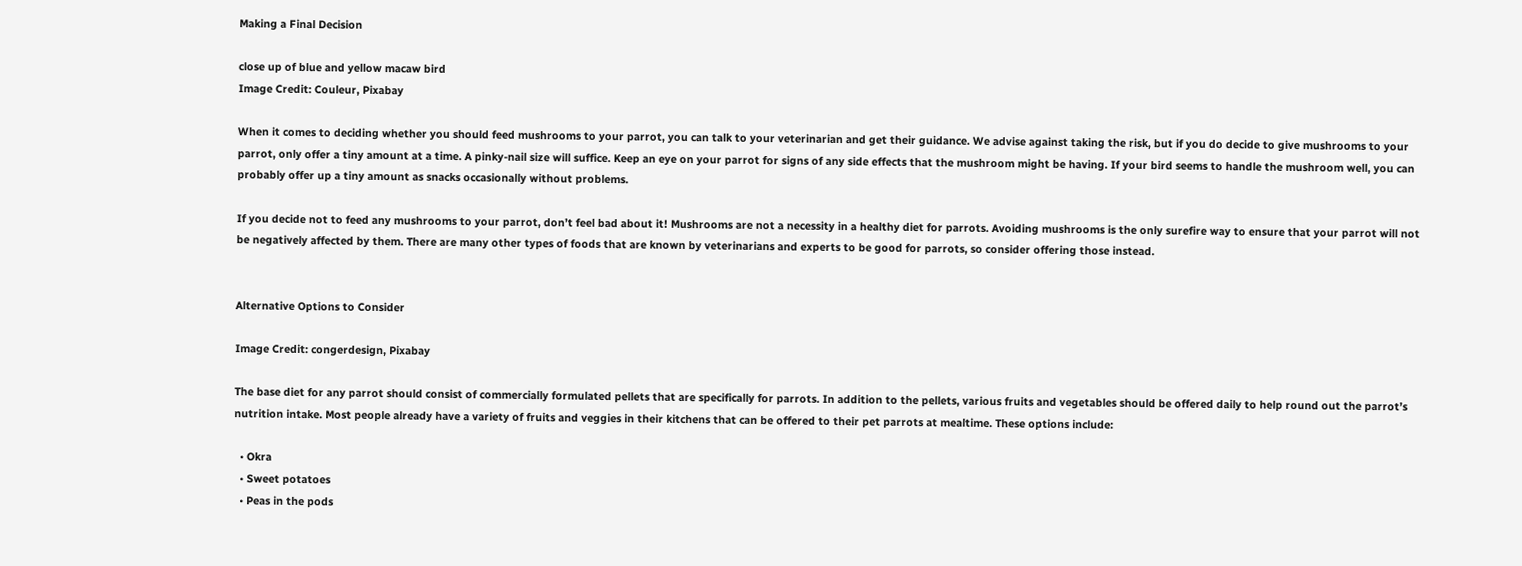Making a Final Decision

close up of blue and yellow macaw bird
Image Credit: Couleur, Pixabay

When it comes to deciding whether you should feed mushrooms to your parrot, you can talk to your veterinarian and get their guidance. We advise against taking the risk, but if you do decide to give mushrooms to your parrot, only offer a tiny amount at a time. A pinky-nail size will suffice. Keep an eye on your parrot for signs of any side effects that the mushroom might be having. If your bird seems to handle the mushroom well, you can probably offer up a tiny amount as snacks occasionally without problems.

If you decide not to feed any mushrooms to your parrot, don’t feel bad about it! Mushrooms are not a necessity in a healthy diet for parrots. Avoiding mushrooms is the only surefire way to ensure that your parrot will not be negatively affected by them. There are many other types of foods that are known by veterinarians and experts to be good for parrots, so consider offering those instead.


Alternative Options to Consider

Image Credit: congerdesign, Pixabay

The base diet for any parrot should consist of commercially formulated pellets that are specifically for parrots. In addition to the pellets, various fruits and vegetables should be offered daily to help round out the parrot’s nutrition intake. Most people already have a variety of fruits and veggies in their kitchens that can be offered to their pet parrots at mealtime. These options include:

  • Okra
  • Sweet potatoes
  • Peas in the pods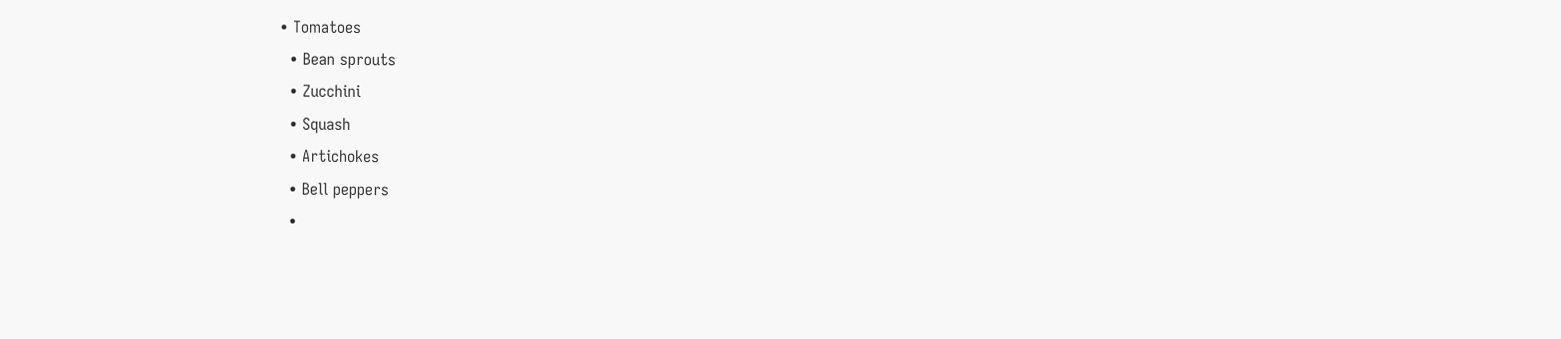• Tomatoes
  • Bean sprouts
  • Zucchini
  • Squash
  • Artichokes
  • Bell peppers
  •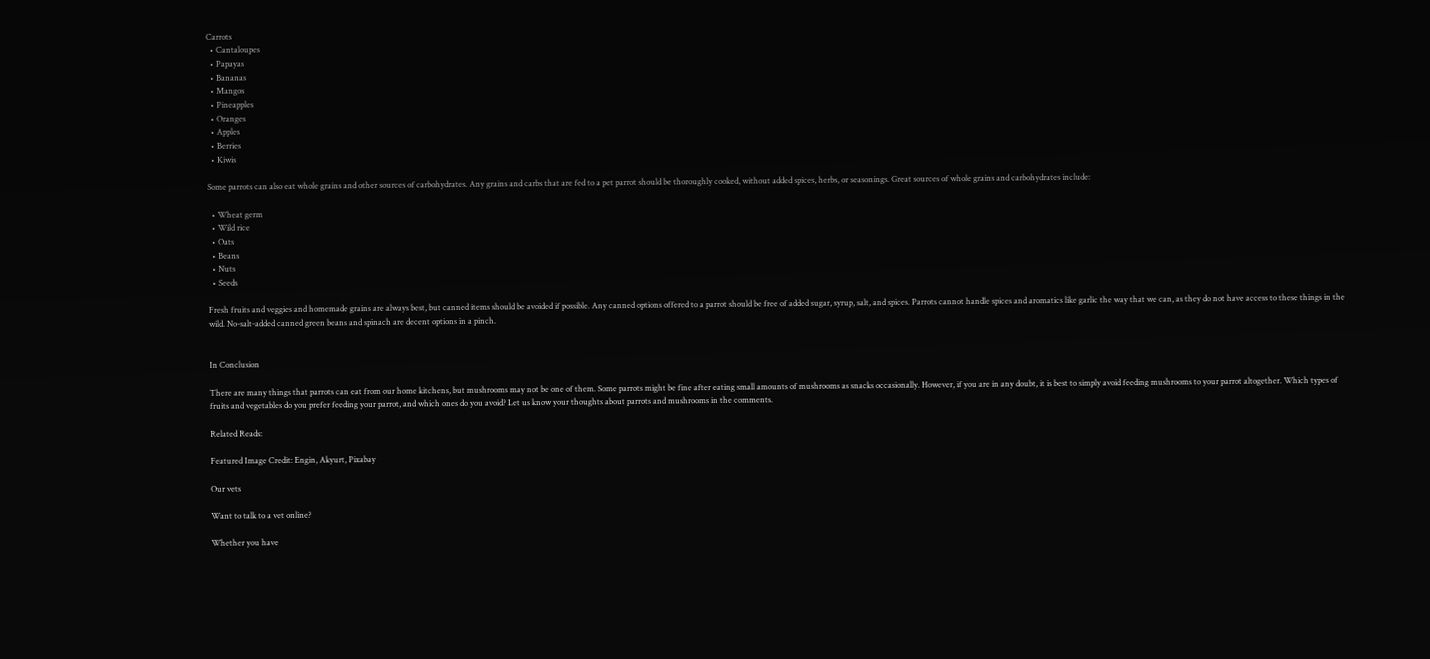Carrots
  • Cantaloupes
  • Papayas
  • Bananas
  • Mangos
  • Pineapples
  • Oranges
  • Apples
  • Berries
  • Kiwis

Some parrots can also eat whole grains and other sources of carbohydrates. Any grains and carbs that are fed to a pet parrot should be thoroughly cooked, without added spices, herbs, or seasonings. Great sources of whole grains and carbohydrates include:

  • Wheat germ
  • Wild rice
  • Oats
  • Beans
  • Nuts
  • Seeds

Fresh fruits and veggies and homemade grains are always best, but canned items should be avoided if possible. Any canned options offered to a parrot should be free of added sugar, syrup, salt, and spices. Parrots cannot handle spices and aromatics like garlic the way that we can, as they do not have access to these things in the wild. No-salt-added canned green beans and spinach are decent options in a pinch.


In Conclusion

There are many things that parrots can eat from our home kitchens, but mushrooms may not be one of them. Some parrots might be fine after eating small amounts of mushrooms as snacks occasionally. However, if you are in any doubt, it is best to simply avoid feeding mushrooms to your parrot altogether. Which types of fruits and vegetables do you prefer feeding your parrot, and which ones do you avoid? Let us know your thoughts about parrots and mushrooms in the comments.

Related Reads:

Featured Image Credit: Engin, Akyurt, Pixabay

Our vets

Want to talk to a vet online?

Whether you have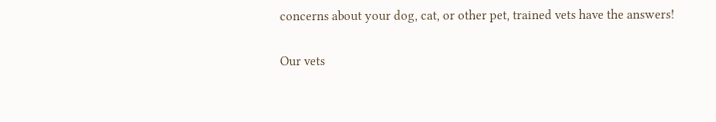concerns about your dog, cat, or other pet, trained vets have the answers!

Our vets